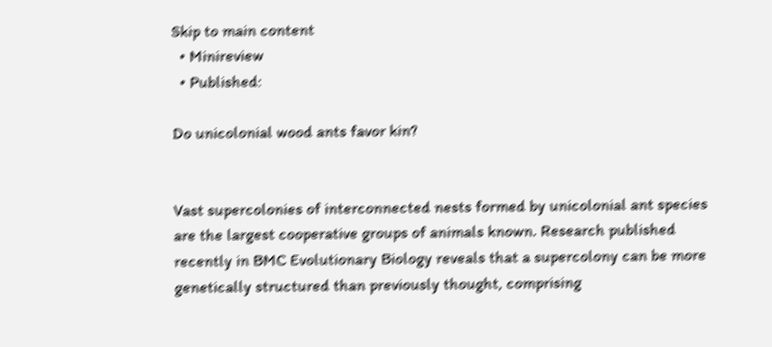Skip to main content
  • Minireview
  • Published:

Do unicolonial wood ants favor kin?


Vast supercolonies of interconnected nests formed by unicolonial ant species are the largest cooperative groups of animals known. Research published recently in BMC Evolutionary Biology reveals that a supercolony can be more genetically structured than previously thought, comprising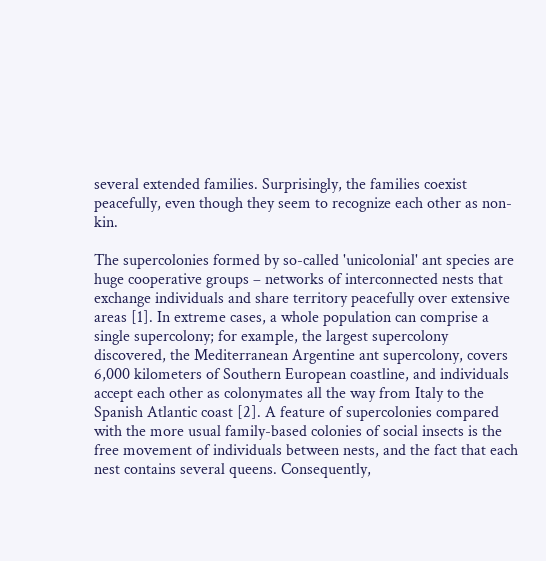several extended families. Surprisingly, the families coexist peacefully, even though they seem to recognize each other as non-kin.

The supercolonies formed by so-called 'unicolonial' ant species are huge cooperative groups – networks of interconnected nests that exchange individuals and share territory peacefully over extensive areas [1]. In extreme cases, a whole population can comprise a single supercolony; for example, the largest supercolony discovered, the Mediterranean Argentine ant supercolony, covers 6,000 kilometers of Southern European coastline, and individuals accept each other as colonymates all the way from Italy to the Spanish Atlantic coast [2]. A feature of supercolonies compared with the more usual family-based colonies of social insects is the free movement of individuals between nests, and the fact that each nest contains several queens. Consequently,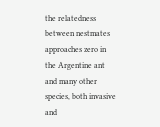the relatedness between nestmates approaches zero in the Argentine ant and many other species, both invasive and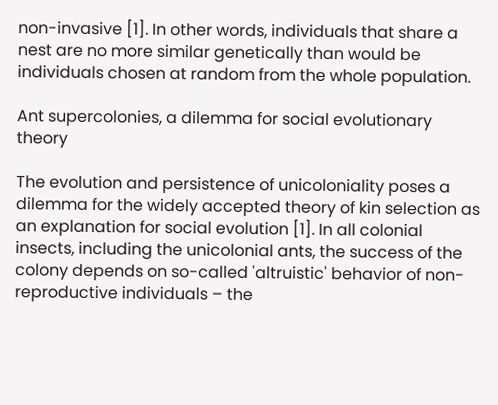non-invasive [1]. In other words, individuals that share a nest are no more similar genetically than would be individuals chosen at random from the whole population.

Ant supercolonies, a dilemma for social evolutionary theory

The evolution and persistence of unicoloniality poses a dilemma for the widely accepted theory of kin selection as an explanation for social evolution [1]. In all colonial insects, including the unicolonial ants, the success of the colony depends on so-called 'altruistic' behavior of non-reproductive individuals – the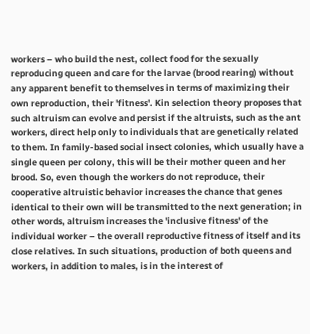workers – who build the nest, collect food for the sexually reproducing queen and care for the larvae (brood rearing) without any apparent benefit to themselves in terms of maximizing their own reproduction, their 'fitness'. Kin selection theory proposes that such altruism can evolve and persist if the altruists, such as the ant workers, direct help only to individuals that are genetically related to them. In family-based social insect colonies, which usually have a single queen per colony, this will be their mother queen and her brood. So, even though the workers do not reproduce, their cooperative altruistic behavior increases the chance that genes identical to their own will be transmitted to the next generation; in other words, altruism increases the 'inclusive fitness' of the individual worker – the overall reproductive fitness of itself and its close relatives. In such situations, production of both queens and workers, in addition to males, is in the interest of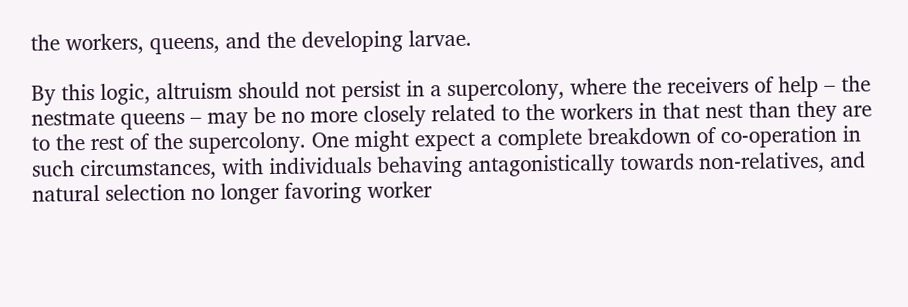the workers, queens, and the developing larvae.

By this logic, altruism should not persist in a supercolony, where the receivers of help – the nestmate queens – may be no more closely related to the workers in that nest than they are to the rest of the supercolony. One might expect a complete breakdown of co-operation in such circumstances, with individuals behaving antagonistically towards non-relatives, and natural selection no longer favoring worker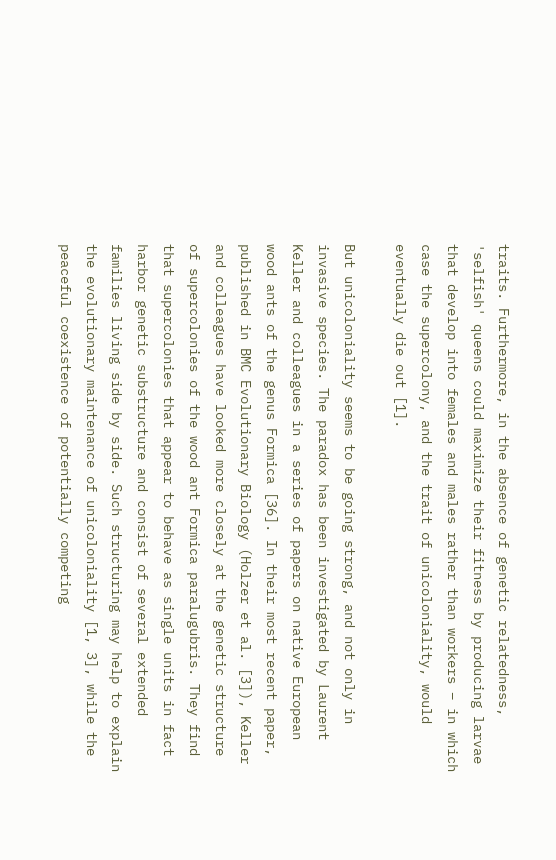traits. Furthermore, in the absence of genetic relatedness, 'selfish' queens could maximize their fitness by producing larvae that develop into females and males rather than workers – in which case the supercolony, and the trait of unicoloniality, would eventually die out [1].

But unicoloniality seems to be going strong, and not only in invasive species. The paradox has been investigated by Laurent Keller and colleagues in a series of papers on native European wood ants of the genus Formica [36]. In their most recent paper, published in BMC Evolutionary Biology (Holzer et al. [3]), Keller and colleagues have looked more closely at the genetic structure of supercolonies of the wood ant Formica paralugubris. They find that supercolonies that appear to behave as single units in fact harbor genetic substructure and consist of several extended families living side by side. Such structuring may help to explain the evolutionary maintenance of unicoloniality [1, 3], while the peaceful coexistence of potentially competing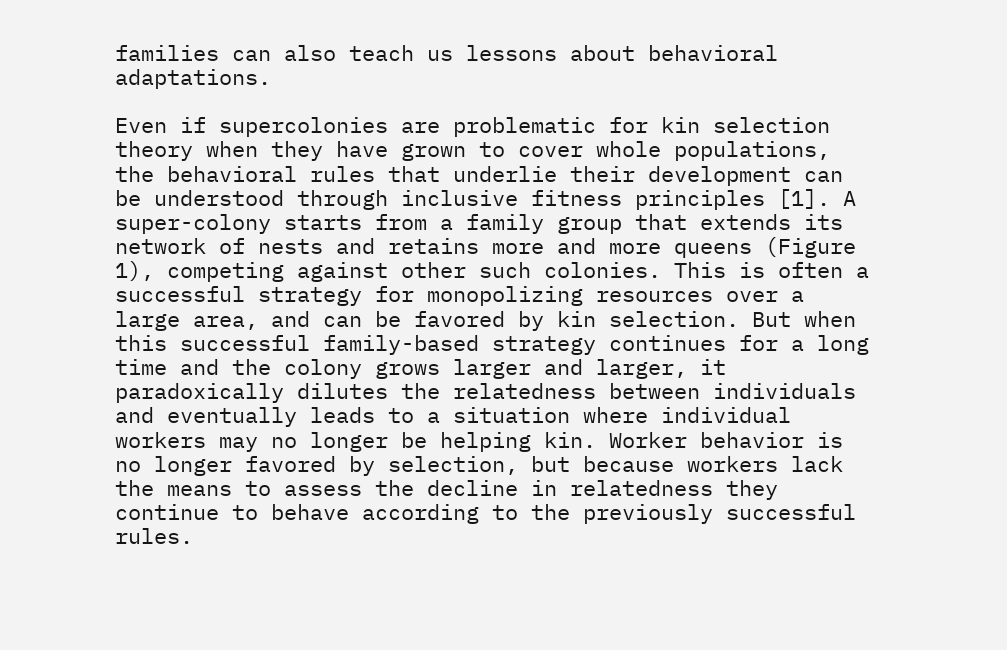families can also teach us lessons about behavioral adaptations.

Even if supercolonies are problematic for kin selection theory when they have grown to cover whole populations, the behavioral rules that underlie their development can be understood through inclusive fitness principles [1]. A super-colony starts from a family group that extends its network of nests and retains more and more queens (Figure 1), competing against other such colonies. This is often a successful strategy for monopolizing resources over a large area, and can be favored by kin selection. But when this successful family-based strategy continues for a long time and the colony grows larger and larger, it paradoxically dilutes the relatedness between individuals and eventually leads to a situation where individual workers may no longer be helping kin. Worker behavior is no longer favored by selection, but because workers lack the means to assess the decline in relatedness they continue to behave according to the previously successful rules.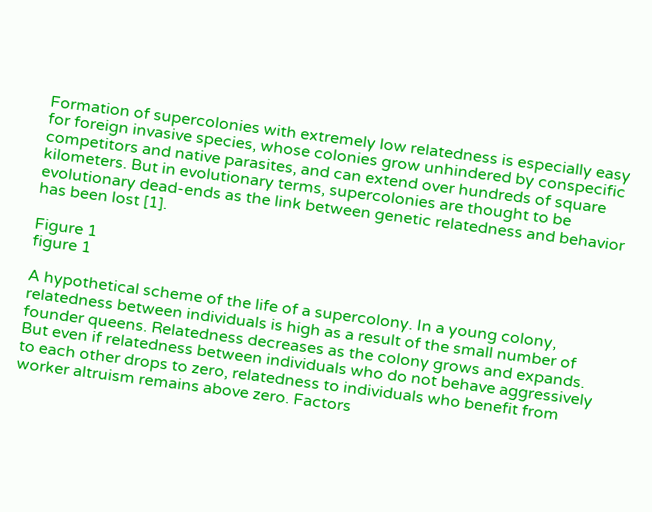Formation of supercolonies with extremely low relatedness is especially easy for foreign invasive species, whose colonies grow unhindered by conspecific competitors and native parasites, and can extend over hundreds of square kilometers. But in evolutionary terms, supercolonies are thought to be evolutionary dead-ends as the link between genetic relatedness and behavior has been lost [1].

Figure 1
figure 1

A hypothetical scheme of the life of a supercolony. In a young colony, relatedness between individuals is high as a result of the small number of founder queens. Relatedness decreases as the colony grows and expands. But even if relatedness between individuals who do not behave aggressively to each other drops to zero, relatedness to individuals who benefit from worker altruism remains above zero. Factors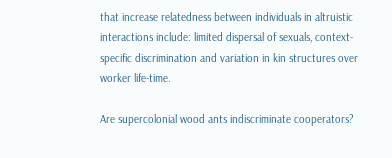that increase relatedness between individuals in altruistic interactions include: limited dispersal of sexuals, context-specific discrimination and variation in kin structures over worker life-time.

Are supercolonial wood ants indiscriminate cooperators?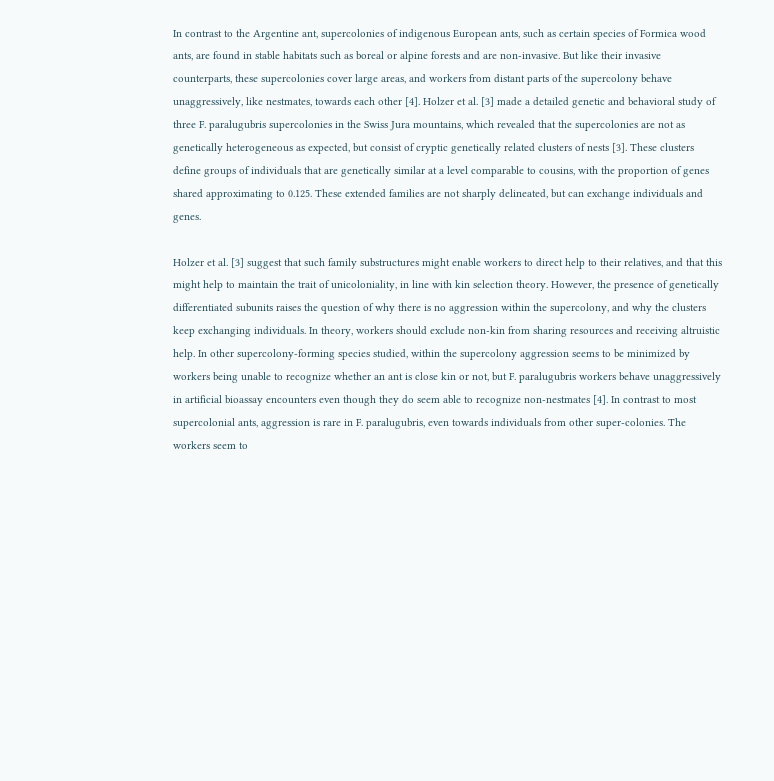In contrast to the Argentine ant, supercolonies of indigenous European ants, such as certain species of Formica wood ants, are found in stable habitats such as boreal or alpine forests and are non-invasive. But like their invasive counterparts, these supercolonies cover large areas, and workers from distant parts of the supercolony behave unaggressively, like nestmates, towards each other [4]. Holzer et al. [3] made a detailed genetic and behavioral study of three F. paralugubris supercolonies in the Swiss Jura mountains, which revealed that the supercolonies are not as genetically heterogeneous as expected, but consist of cryptic genetically related clusters of nests [3]. These clusters define groups of individuals that are genetically similar at a level comparable to cousins, with the proportion of genes shared approximating to 0.125. These extended families are not sharply delineated, but can exchange individuals and genes.

Holzer et al. [3] suggest that such family substructures might enable workers to direct help to their relatives, and that this might help to maintain the trait of unicoloniality, in line with kin selection theory. However, the presence of genetically differentiated subunits raises the question of why there is no aggression within the supercolony, and why the clusters keep exchanging individuals. In theory, workers should exclude non-kin from sharing resources and receiving altruistic help. In other supercolony-forming species studied, within the supercolony aggression seems to be minimized by workers being unable to recognize whether an ant is close kin or not, but F. paralugubris workers behave unaggressively in artificial bioassay encounters even though they do seem able to recognize non-nestmates [4]. In contrast to most supercolonial ants, aggression is rare in F. paralugubris, even towards individuals from other super-colonies. The workers seem to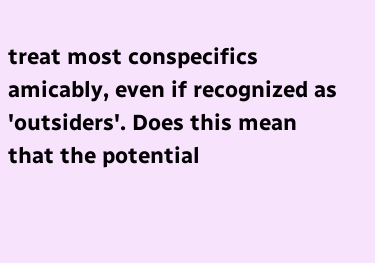treat most conspecifics amicably, even if recognized as 'outsiders'. Does this mean that the potential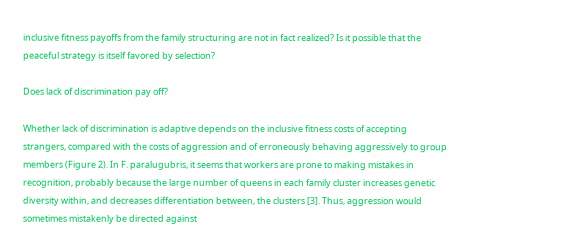inclusive fitness payoffs from the family structuring are not in fact realized? Is it possible that the peaceful strategy is itself favored by selection?

Does lack of discrimination pay off?

Whether lack of discrimination is adaptive depends on the inclusive fitness costs of accepting strangers, compared with the costs of aggression and of erroneously behaving aggressively to group members (Figure 2). In F. paralugubris, it seems that workers are prone to making mistakes in recognition, probably because the large number of queens in each family cluster increases genetic diversity within, and decreases differentiation between, the clusters [3]. Thus, aggression would sometimes mistakenly be directed against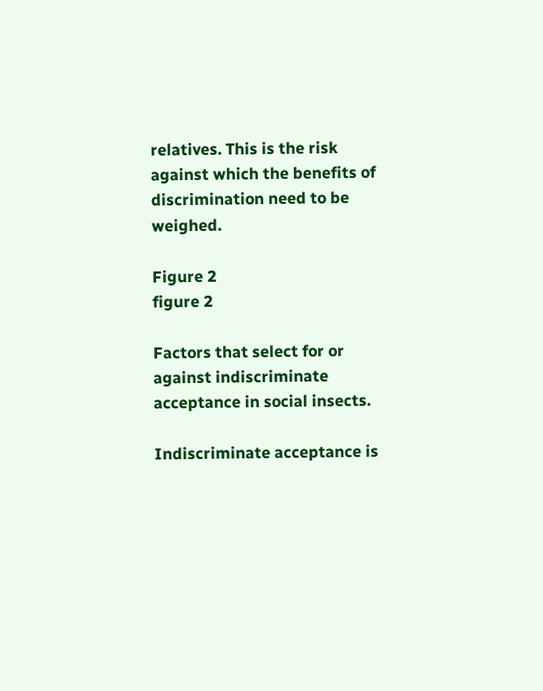relatives. This is the risk against which the benefits of discrimination need to be weighed.

Figure 2
figure 2

Factors that select for or against indiscriminate acceptance in social insects.

Indiscriminate acceptance is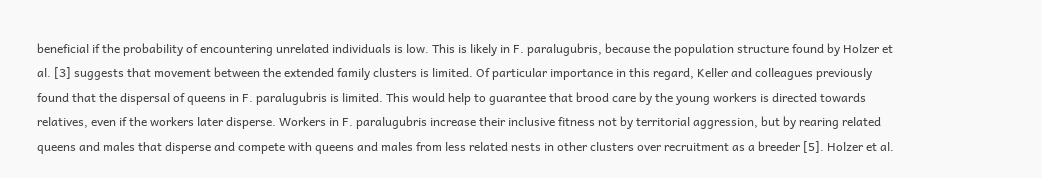beneficial if the probability of encountering unrelated individuals is low. This is likely in F. paralugubris, because the population structure found by Holzer et al. [3] suggests that movement between the extended family clusters is limited. Of particular importance in this regard, Keller and colleagues previously found that the dispersal of queens in F. paralugubris is limited. This would help to guarantee that brood care by the young workers is directed towards relatives, even if the workers later disperse. Workers in F. paralugubris increase their inclusive fitness not by territorial aggression, but by rearing related queens and males that disperse and compete with queens and males from less related nests in other clusters over recruitment as a breeder [5]. Holzer et al.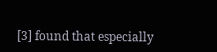[3] found that especially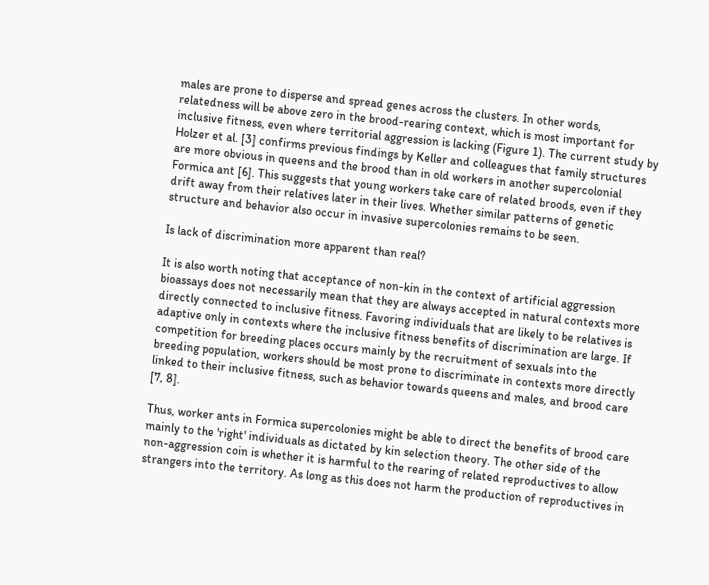males are prone to disperse and spread genes across the clusters. In other words, relatedness will be above zero in the brood-rearing context, which is most important for inclusive fitness, even where territorial aggression is lacking (Figure 1). The current study by Holzer et al. [3] confirms previous findings by Keller and colleagues that family structures are more obvious in queens and the brood than in old workers in another supercolonial Formica ant [6]. This suggests that young workers take care of related broods, even if they drift away from their relatives later in their lives. Whether similar patterns of genetic structure and behavior also occur in invasive supercolonies remains to be seen.

Is lack of discrimination more apparent than real?

It is also worth noting that acceptance of non-kin in the context of artificial aggression bioassays does not necessarily mean that they are always accepted in natural contexts more directly connected to inclusive fitness. Favoring individuals that are likely to be relatives is adaptive only in contexts where the inclusive fitness benefits of discrimination are large. If competition for breeding places occurs mainly by the recruitment of sexuals into the breeding population, workers should be most prone to discriminate in contexts more directly linked to their inclusive fitness, such as behavior towards queens and males, and brood care [7, 8].

Thus, worker ants in Formica supercolonies might be able to direct the benefits of brood care mainly to the 'right' individuals as dictated by kin selection theory. The other side of the non-aggression coin is whether it is harmful to the rearing of related reproductives to allow strangers into the territory. As long as this does not harm the production of reproductives in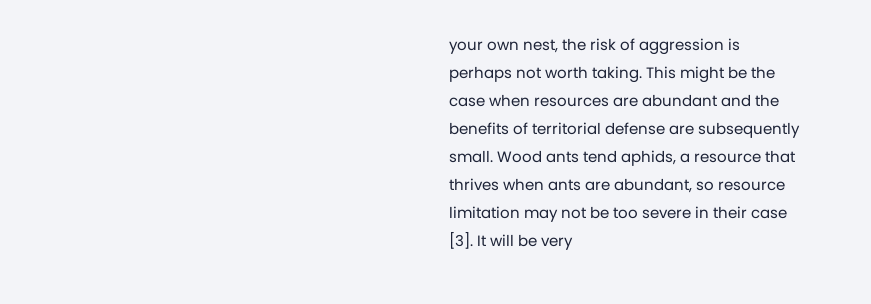your own nest, the risk of aggression is perhaps not worth taking. This might be the case when resources are abundant and the benefits of territorial defense are subsequently small. Wood ants tend aphids, a resource that thrives when ants are abundant, so resource limitation may not be too severe in their case [3]. It will be very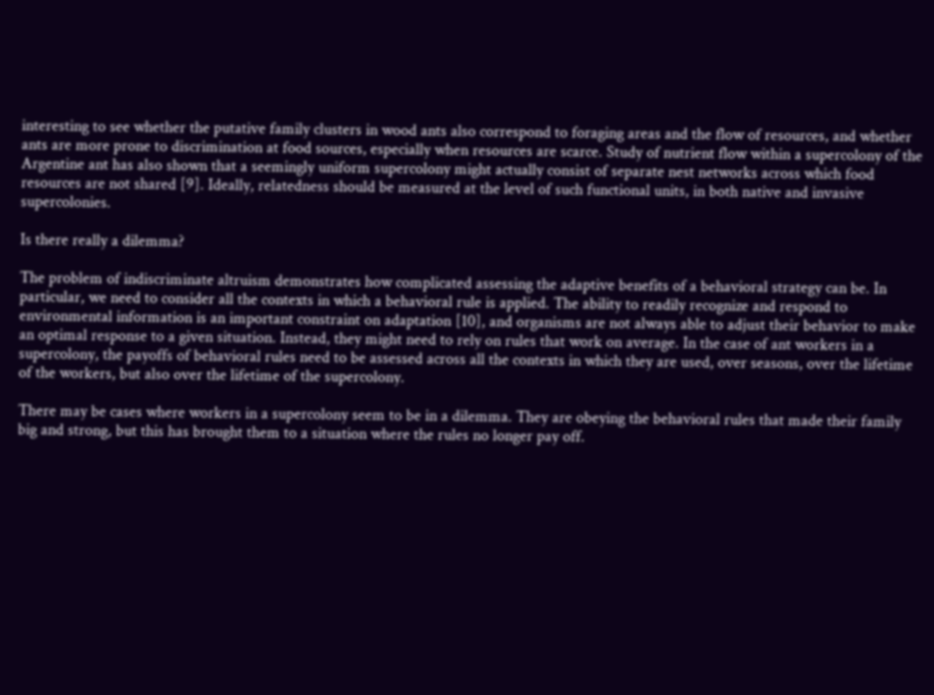interesting to see whether the putative family clusters in wood ants also correspond to foraging areas and the flow of resources, and whether ants are more prone to discrimination at food sources, especially when resources are scarce. Study of nutrient flow within a supercolony of the Argentine ant has also shown that a seemingly uniform supercolony might actually consist of separate nest networks across which food resources are not shared [9]. Ideally, relatedness should be measured at the level of such functional units, in both native and invasive supercolonies.

Is there really a dilemma?

The problem of indiscriminate altruism demonstrates how complicated assessing the adaptive benefits of a behavioral strategy can be. In particular, we need to consider all the contexts in which a behavioral rule is applied. The ability to readily recognize and respond to environmental information is an important constraint on adaptation [10], and organisms are not always able to adjust their behavior to make an optimal response to a given situation. Instead, they might need to rely on rules that work on average. In the case of ant workers in a supercolony, the payoffs of behavioral rules need to be assessed across all the contexts in which they are used, over seasons, over the lifetime of the workers, but also over the lifetime of the supercolony.

There may be cases where workers in a supercolony seem to be in a dilemma. They are obeying the behavioral rules that made their family big and strong, but this has brought them to a situation where the rules no longer pay off.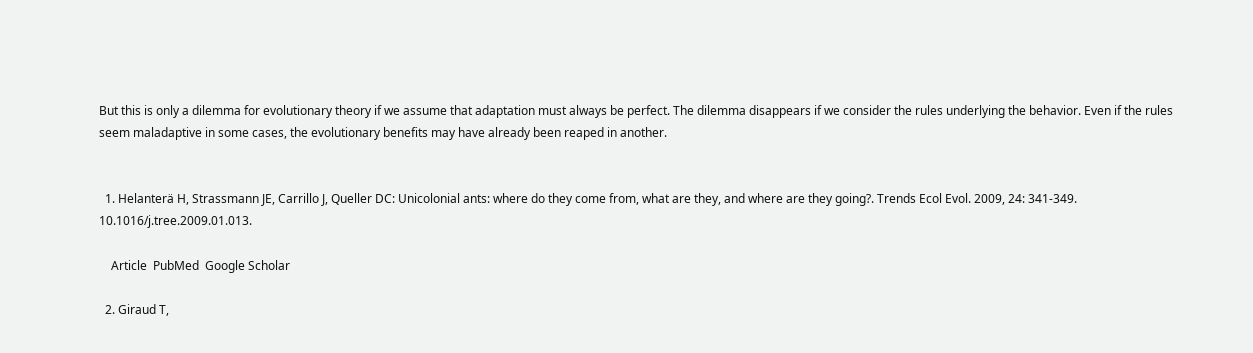But this is only a dilemma for evolutionary theory if we assume that adaptation must always be perfect. The dilemma disappears if we consider the rules underlying the behavior. Even if the rules seem maladaptive in some cases, the evolutionary benefits may have already been reaped in another.


  1. Helanterä H, Strassmann JE, Carrillo J, Queller DC: Unicolonial ants: where do they come from, what are they, and where are they going?. Trends Ecol Evol. 2009, 24: 341-349. 10.1016/j.tree.2009.01.013.

    Article  PubMed  Google Scholar

  2. Giraud T,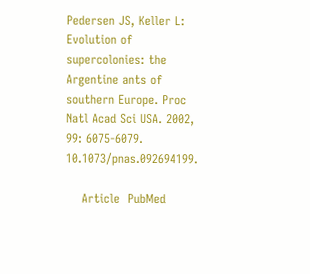Pedersen JS, Keller L: Evolution of supercolonies: the Argentine ants of southern Europe. Proc Natl Acad Sci USA. 2002, 99: 6075-6079. 10.1073/pnas.092694199.

    Article  PubMed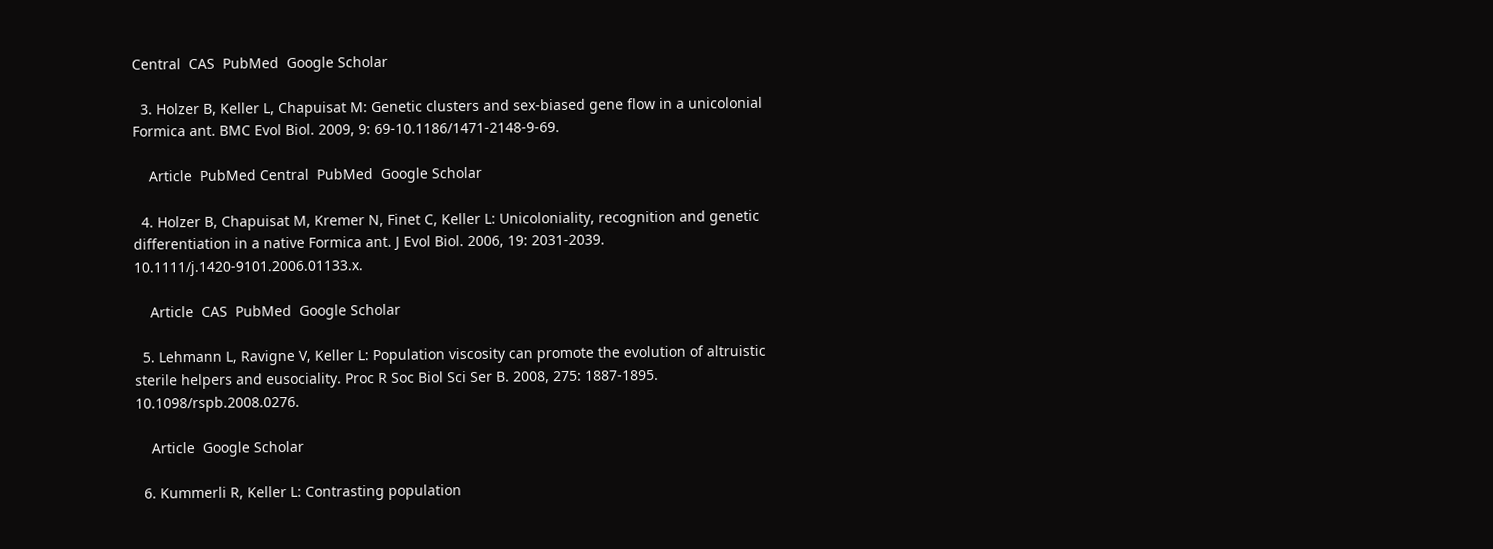Central  CAS  PubMed  Google Scholar

  3. Holzer B, Keller L, Chapuisat M: Genetic clusters and sex-biased gene flow in a unicolonial Formica ant. BMC Evol Biol. 2009, 9: 69-10.1186/1471-2148-9-69.

    Article  PubMed Central  PubMed  Google Scholar

  4. Holzer B, Chapuisat M, Kremer N, Finet C, Keller L: Unicoloniality, recognition and genetic differentiation in a native Formica ant. J Evol Biol. 2006, 19: 2031-2039. 10.1111/j.1420-9101.2006.01133.x.

    Article  CAS  PubMed  Google Scholar

  5. Lehmann L, Ravigne V, Keller L: Population viscosity can promote the evolution of altruistic sterile helpers and eusociality. Proc R Soc Biol Sci Ser B. 2008, 275: 1887-1895. 10.1098/rspb.2008.0276.

    Article  Google Scholar

  6. Kummerli R, Keller L: Contrasting population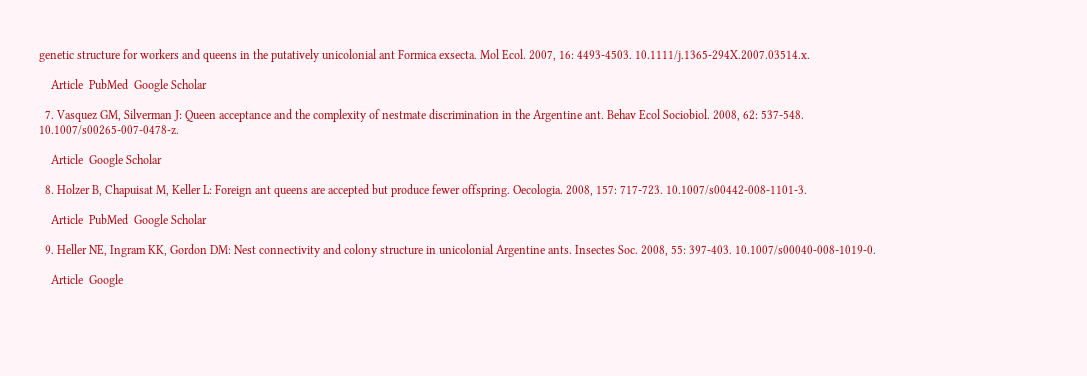genetic structure for workers and queens in the putatively unicolonial ant Formica exsecta. Mol Ecol. 2007, 16: 4493-4503. 10.1111/j.1365-294X.2007.03514.x.

    Article  PubMed  Google Scholar

  7. Vasquez GM, Silverman J: Queen acceptance and the complexity of nestmate discrimination in the Argentine ant. Behav Ecol Sociobiol. 2008, 62: 537-548. 10.1007/s00265-007-0478-z.

    Article  Google Scholar

  8. Holzer B, Chapuisat M, Keller L: Foreign ant queens are accepted but produce fewer offspring. Oecologia. 2008, 157: 717-723. 10.1007/s00442-008-1101-3.

    Article  PubMed  Google Scholar

  9. Heller NE, Ingram KK, Gordon DM: Nest connectivity and colony structure in unicolonial Argentine ants. Insectes Soc. 2008, 55: 397-403. 10.1007/s00040-008-1019-0.

    Article  Google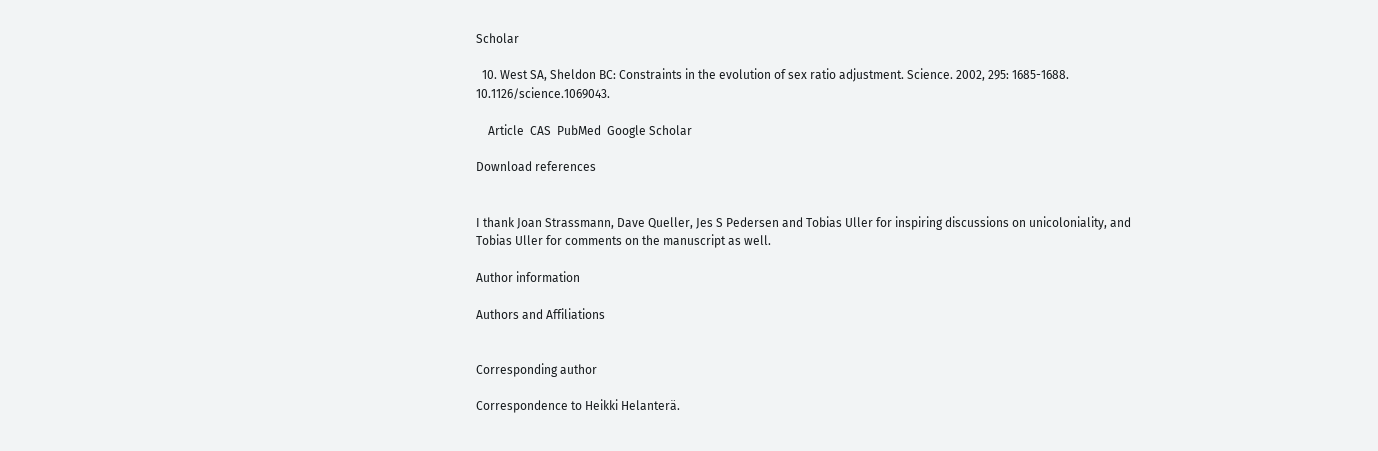Scholar

  10. West SA, Sheldon BC: Constraints in the evolution of sex ratio adjustment. Science. 2002, 295: 1685-1688. 10.1126/science.1069043.

    Article  CAS  PubMed  Google Scholar

Download references


I thank Joan Strassmann, Dave Queller, Jes S Pedersen and Tobias Uller for inspiring discussions on unicoloniality, and Tobias Uller for comments on the manuscript as well.

Author information

Authors and Affiliations


Corresponding author

Correspondence to Heikki Helanterä.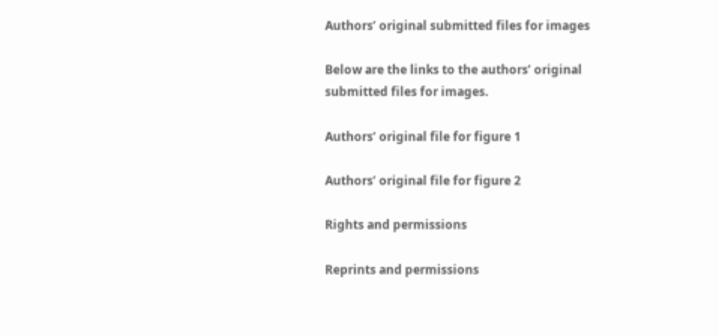Authors’ original submitted files for images

Below are the links to the authors’ original submitted files for images.

Authors’ original file for figure 1

Authors’ original file for figure 2

Rights and permissions

Reprints and permissions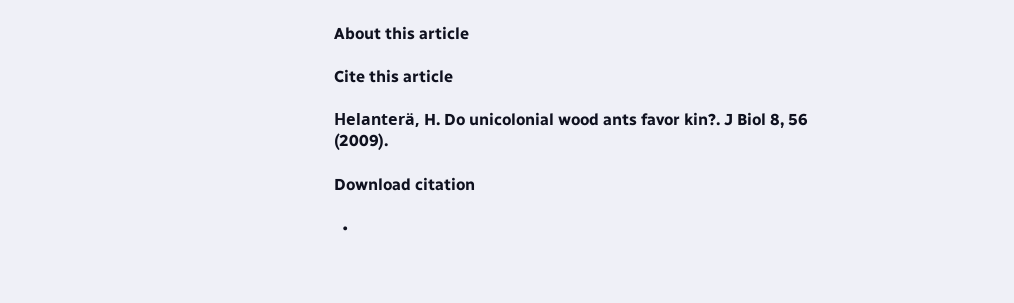About this article

Cite this article

Helanterä, H. Do unicolonial wood ants favor kin?. J Biol 8, 56 (2009).

Download citation

  •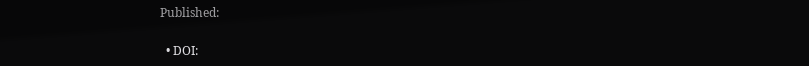Published:

  • DOI: